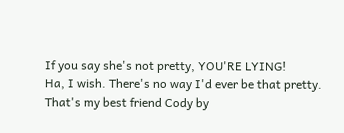If you say she's not pretty, YOU'RE LYING!
Ha, I wish. There's no way I'd ever be that pretty. That's my best friend Cody by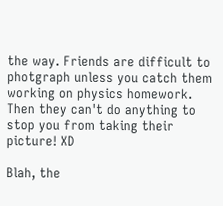the way. Friends are difficult to photgraph unless you catch them working on physics homework. Then they can't do anything to stop you from taking their picture! XD

Blah, the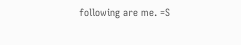following are me. =S